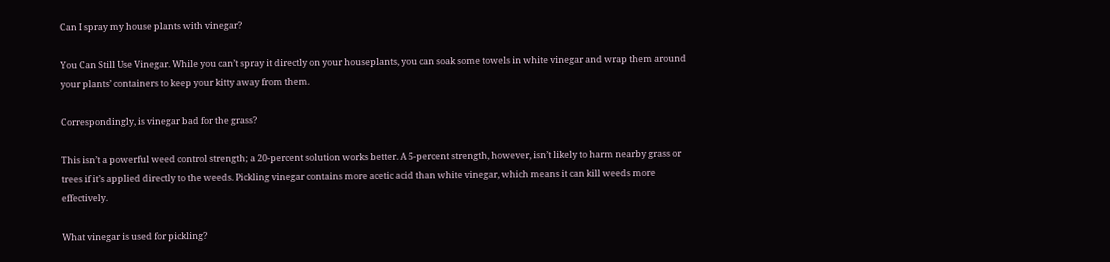Can I spray my house plants with vinegar?

You Can Still Use Vinegar. While you can’t spray it directly on your houseplants, you can soak some towels in white vinegar and wrap them around your plants’ containers to keep your kitty away from them.

Correspondingly, is vinegar bad for the grass?

This isn’t a powerful weed control strength; a 20-percent solution works better. A 5-percent strength, however, isn’t likely to harm nearby grass or trees if it’s applied directly to the weeds. Pickling vinegar contains more acetic acid than white vinegar, which means it can kill weeds more effectively.

What vinegar is used for pickling?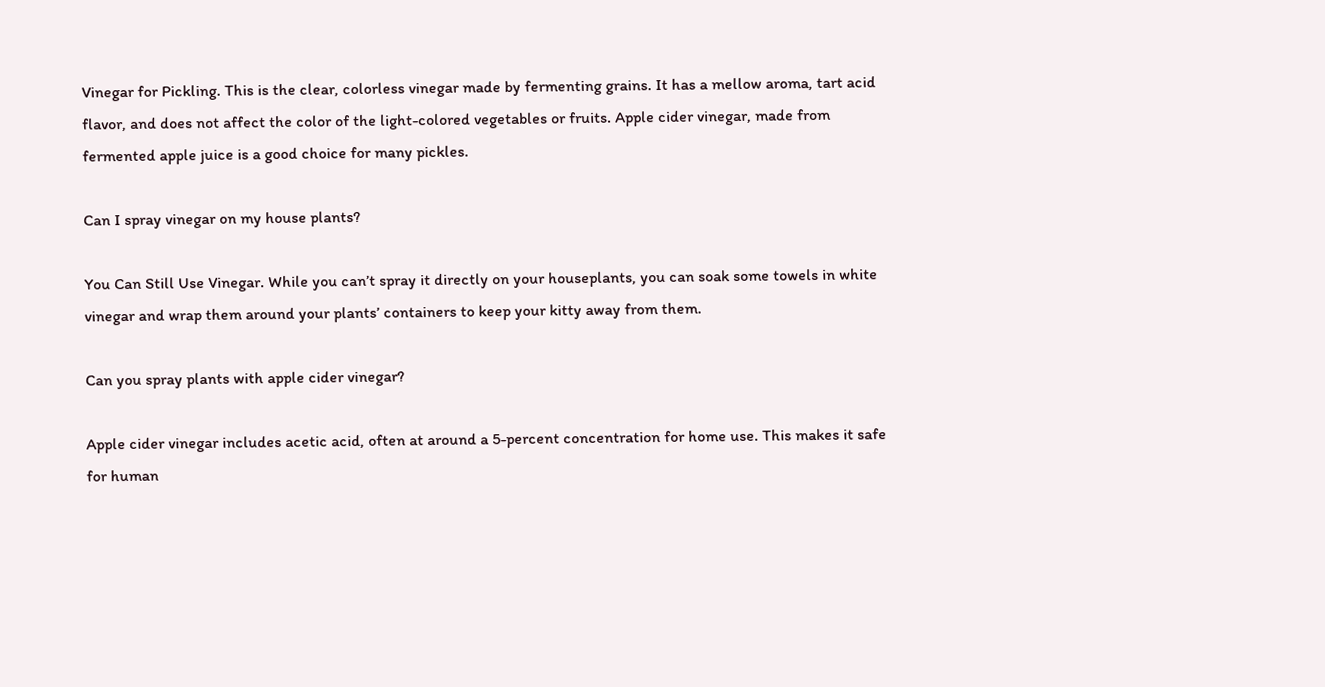Vinegar for Pickling. This is the clear, colorless vinegar made by fermenting grains. It has a mellow aroma, tart acid flavor, and does not affect the color of the light-colored vegetables or fruits. Apple cider vinegar, made from fermented apple juice is a good choice for many pickles.

Can I spray vinegar on my house plants?

You Can Still Use Vinegar. While you can’t spray it directly on your houseplants, you can soak some towels in white vinegar and wrap them around your plants’ containers to keep your kitty away from them.

Can you spray plants with apple cider vinegar?

Apple cider vinegar includes acetic acid, often at around a 5-percent concentration for home use. This makes it safe for human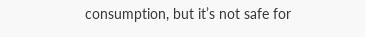consumption, but it’s not safe for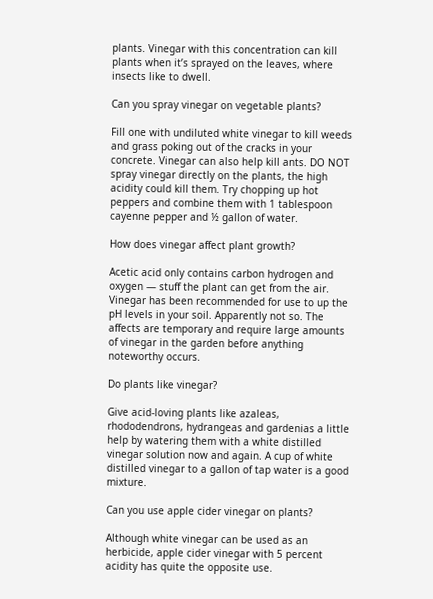plants. Vinegar with this concentration can kill plants when it’s sprayed on the leaves, where insects like to dwell.

Can you spray vinegar on vegetable plants?

Fill one with undiluted white vinegar to kill weeds and grass poking out of the cracks in your concrete. Vinegar can also help kill ants. DO NOT spray vinegar directly on the plants, the high acidity could kill them. Try chopping up hot peppers and combine them with 1 tablespoon cayenne pepper and ½ gallon of water.

How does vinegar affect plant growth?

Acetic acid only contains carbon hydrogen and oxygen — stuff the plant can get from the air. Vinegar has been recommended for use to up the pH levels in your soil. Apparently not so. The affects are temporary and require large amounts of vinegar in the garden before anything noteworthy occurs.

Do plants like vinegar?

Give acid-loving plants like azaleas, rhododendrons, hydrangeas and gardenias a little help by watering them with a white distilled vinegar solution now and again. A cup of white distilled vinegar to a gallon of tap water is a good mixture.

Can you use apple cider vinegar on plants?

Although white vinegar can be used as an herbicide, apple cider vinegar with 5 percent acidity has quite the opposite use.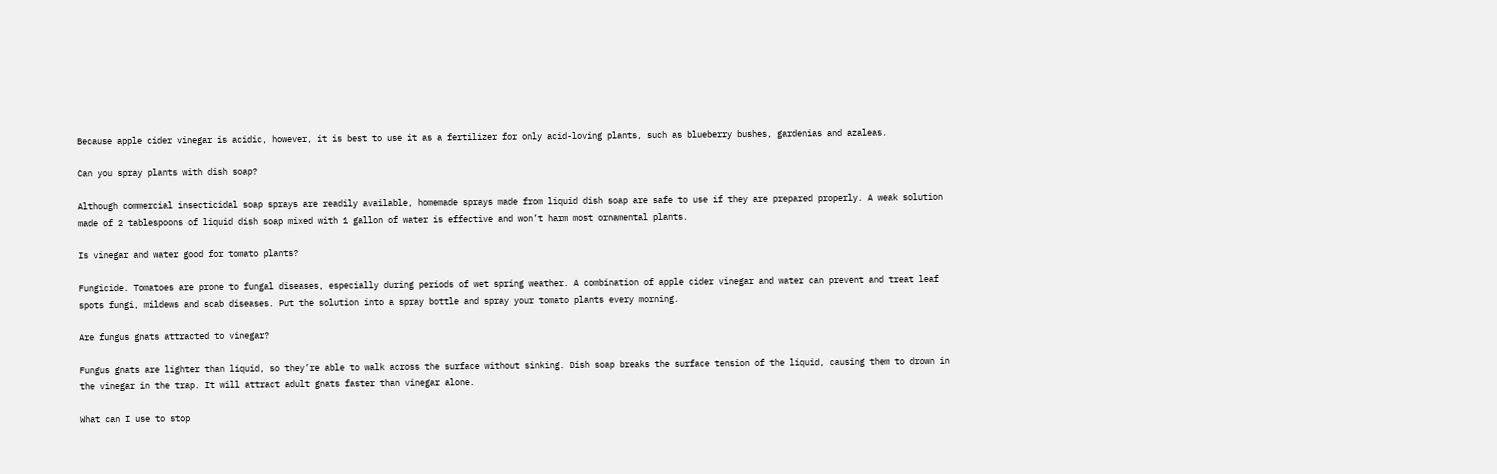Because apple cider vinegar is acidic, however, it is best to use it as a fertilizer for only acid-loving plants, such as blueberry bushes, gardenias and azaleas.

Can you spray plants with dish soap?

Although commercial insecticidal soap sprays are readily available, homemade sprays made from liquid dish soap are safe to use if they are prepared properly. A weak solution made of 2 tablespoons of liquid dish soap mixed with 1 gallon of water is effective and won’t harm most ornamental plants.

Is vinegar and water good for tomato plants?

Fungicide. Tomatoes are prone to fungal diseases, especially during periods of wet spring weather. A combination of apple cider vinegar and water can prevent and treat leaf spots fungi, mildews and scab diseases. Put the solution into a spray bottle and spray your tomato plants every morning.

Are fungus gnats attracted to vinegar?

Fungus gnats are lighter than liquid, so they’re able to walk across the surface without sinking. Dish soap breaks the surface tension of the liquid, causing them to drown in the vinegar in the trap. It will attract adult gnats faster than vinegar alone.

What can I use to stop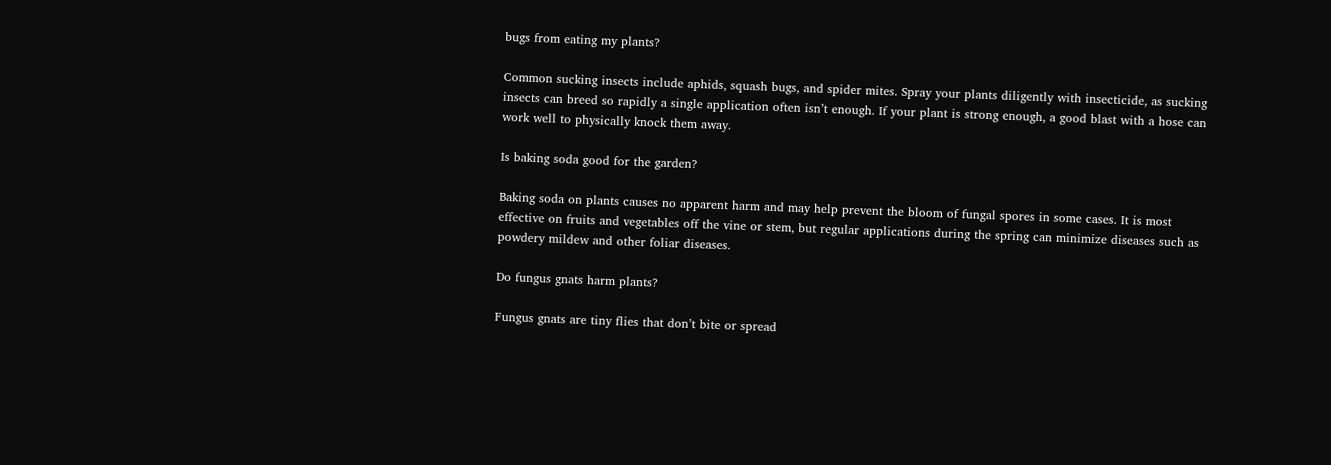bugs from eating my plants?

Common sucking insects include aphids, squash bugs, and spider mites. Spray your plants diligently with insecticide, as sucking insects can breed so rapidly a single application often isn’t enough. If your plant is strong enough, a good blast with a hose can work well to physically knock them away.

Is baking soda good for the garden?

Baking soda on plants causes no apparent harm and may help prevent the bloom of fungal spores in some cases. It is most effective on fruits and vegetables off the vine or stem, but regular applications during the spring can minimize diseases such as powdery mildew and other foliar diseases.

Do fungus gnats harm plants?

Fungus gnats are tiny flies that don’t bite or spread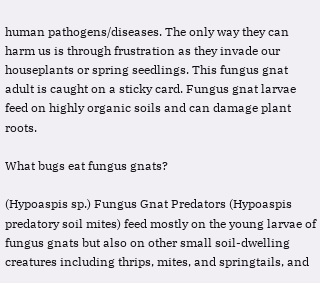human pathogens/diseases. The only way they can harm us is through frustration as they invade our houseplants or spring seedlings. This fungus gnat adult is caught on a sticky card. Fungus gnat larvae feed on highly organic soils and can damage plant roots.

What bugs eat fungus gnats?

(Hypoaspis sp.) Fungus Gnat Predators (Hypoaspis predatory soil mites) feed mostly on the young larvae of fungus gnats but also on other small soil-dwelling creatures including thrips, mites, and springtails, and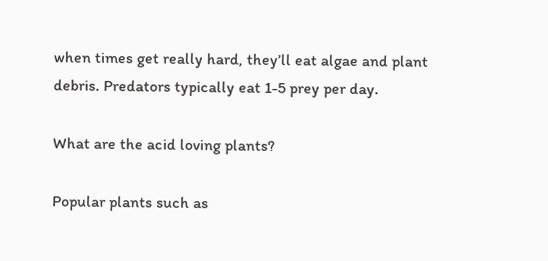when times get really hard, they’ll eat algae and plant debris. Predators typically eat 1-5 prey per day.

What are the acid loving plants?

Popular plants such as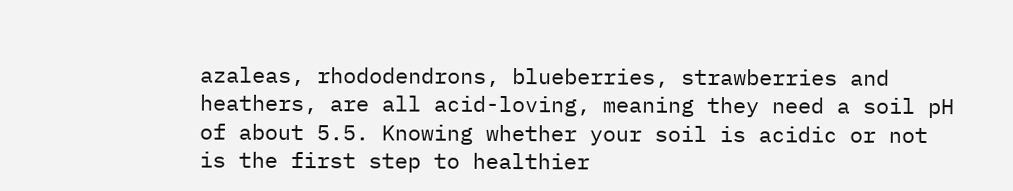azaleas, rhododendrons, blueberries, strawberries and heathers, are all acid-loving, meaning they need a soil pH of about 5.5. Knowing whether your soil is acidic or not is the first step to healthier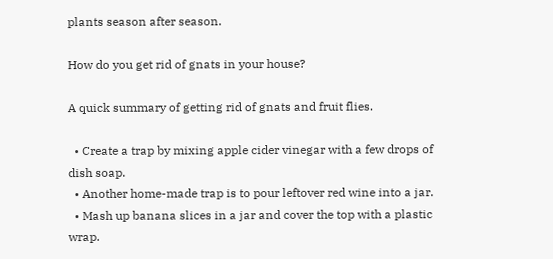plants season after season.

How do you get rid of gnats in your house?

A quick summary of getting rid of gnats and fruit flies.

  • Create a trap by mixing apple cider vinegar with a few drops of dish soap.
  • Another home-made trap is to pour leftover red wine into a jar.
  • Mash up banana slices in a jar and cover the top with a plastic wrap.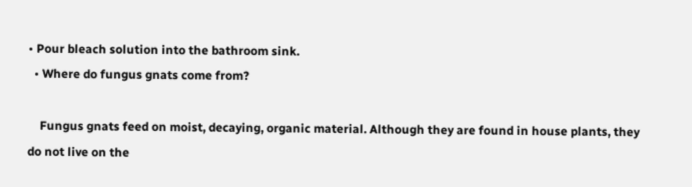• Pour bleach solution into the bathroom sink.
  • Where do fungus gnats come from?

    Fungus gnats feed on moist, decaying, organic material. Although they are found in house plants, they do not live on the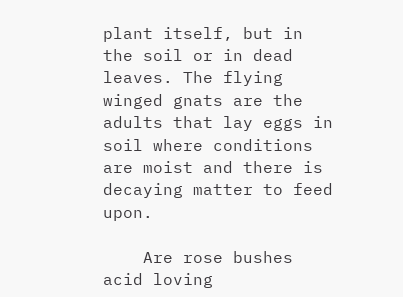plant itself, but in the soil or in dead leaves. The flying winged gnats are the adults that lay eggs in soil where conditions are moist and there is decaying matter to feed upon.

    Are rose bushes acid loving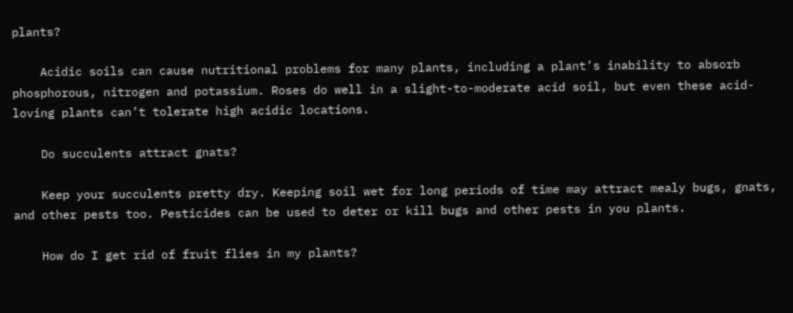plants?

    Acidic soils can cause nutritional problems for many plants, including a plant’s inability to absorb phosphorous, nitrogen and potassium. Roses do well in a slight-to-moderate acid soil, but even these acid-loving plants can’t tolerate high acidic locations.

    Do succulents attract gnats?

    Keep your succulents pretty dry. Keeping soil wet for long periods of time may attract mealy bugs, gnats, and other pests too. Pesticides can be used to deter or kill bugs and other pests in you plants.

    How do I get rid of fruit flies in my plants?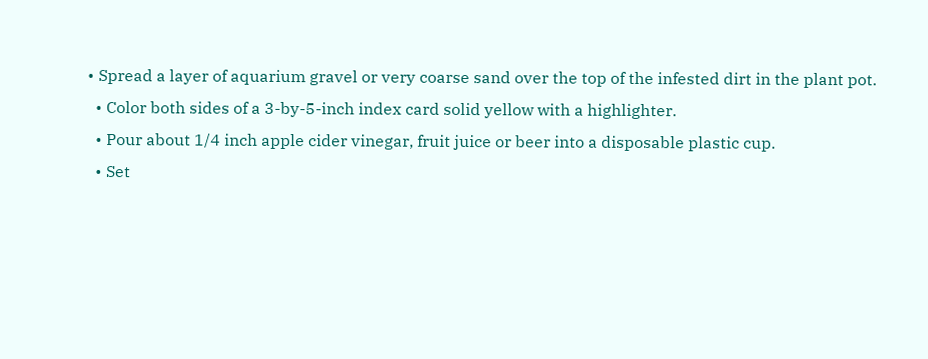• Spread a layer of aquarium gravel or very coarse sand over the top of the infested dirt in the plant pot.
  • Color both sides of a 3-by-5-inch index card solid yellow with a highlighter.
  • Pour about 1/4 inch apple cider vinegar, fruit juice or beer into a disposable plastic cup.
  • Set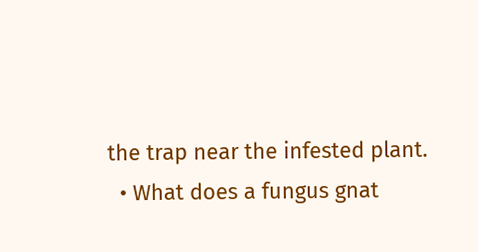the trap near the infested plant.
  • What does a fungus gnat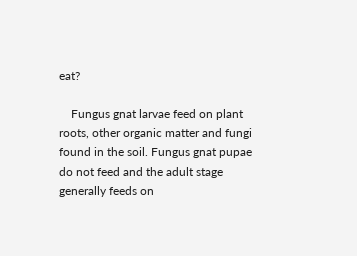eat?

    Fungus gnat larvae feed on plant roots, other organic matter and fungi found in the soil. Fungus gnat pupae do not feed and the adult stage generally feeds on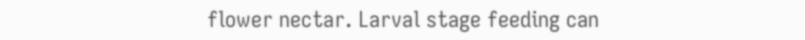flower nectar. Larval stage feeding can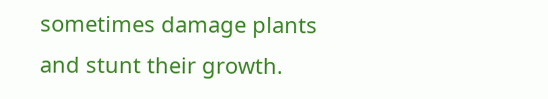sometimes damage plants and stunt their growth.